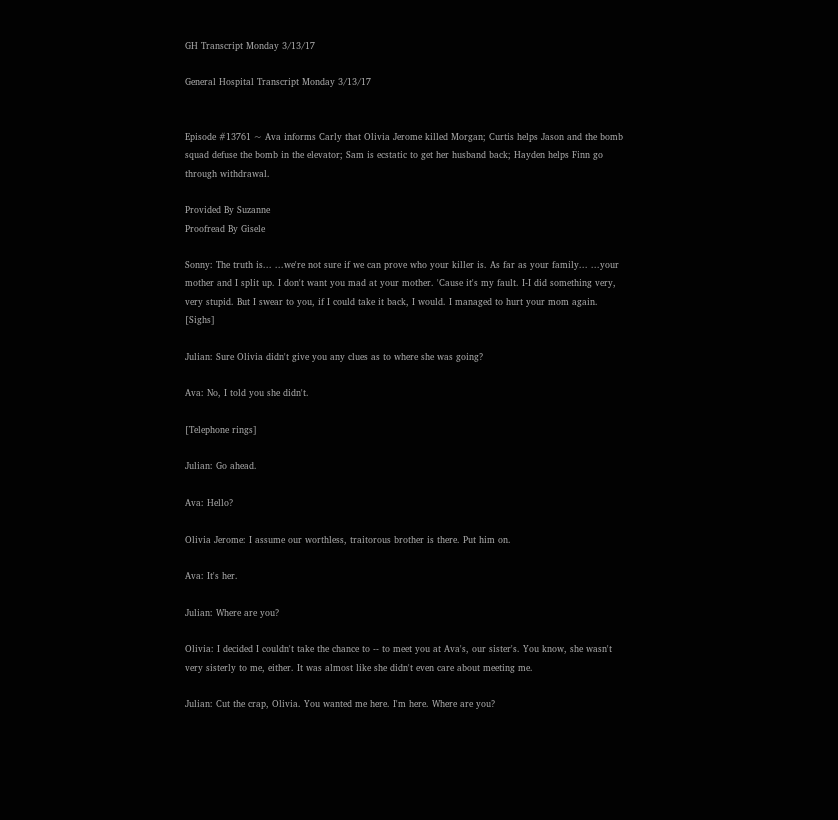GH Transcript Monday 3/13/17

General Hospital Transcript Monday 3/13/17


Episode #13761 ~ Ava informs Carly that Olivia Jerome killed Morgan; Curtis helps Jason and the bomb squad defuse the bomb in the elevator; Sam is ecstatic to get her husband back; Hayden helps Finn go through withdrawal.

Provided By Suzanne
Proofread By Gisele

Sonny: The truth is... ...we're not sure if we can prove who your killer is. As far as your family... ...your mother and I split up. I don't want you mad at your mother. 'Cause it's my fault. I-I did something very, very stupid. But I swear to you, if I could take it back, I would. I managed to hurt your mom again. [Sighs]

Julian: Sure Olivia didn't give you any clues as to where she was going?

Ava: No, I told you she didn't.

[Telephone rings]

Julian: Go ahead.

Ava: Hello?

Olivia Jerome: I assume our worthless, traitorous brother is there. Put him on.

Ava: It's her.

Julian: Where are you?

Olivia: I decided I couldn't take the chance to -- to meet you at Ava's, our sister's. You know, she wasn't very sisterly to me, either. It was almost like she didn't even care about meeting me.

Julian: Cut the crap, Olivia. You wanted me here. I'm here. Where are you?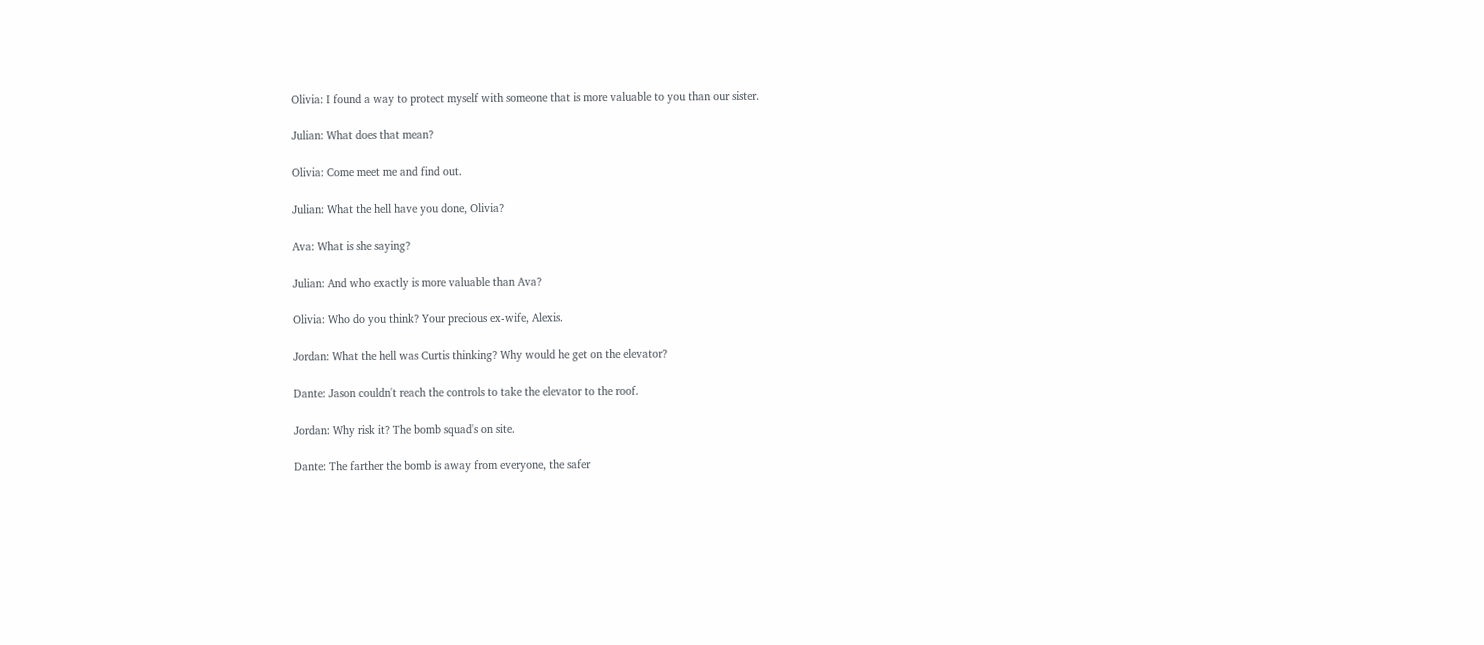Olivia: I found a way to protect myself with someone that is more valuable to you than our sister.

Julian: What does that mean?

Olivia: Come meet me and find out.

Julian: What the hell have you done, Olivia?

Ava: What is she saying?

Julian: And who exactly is more valuable than Ava?

Olivia: Who do you think? Your precious ex-wife, Alexis.

Jordan: What the hell was Curtis thinking? Why would he get on the elevator?

Dante: Jason couldn't reach the controls to take the elevator to the roof.

Jordan: Why risk it? The bomb squad's on site.

Dante: The farther the bomb is away from everyone, the safer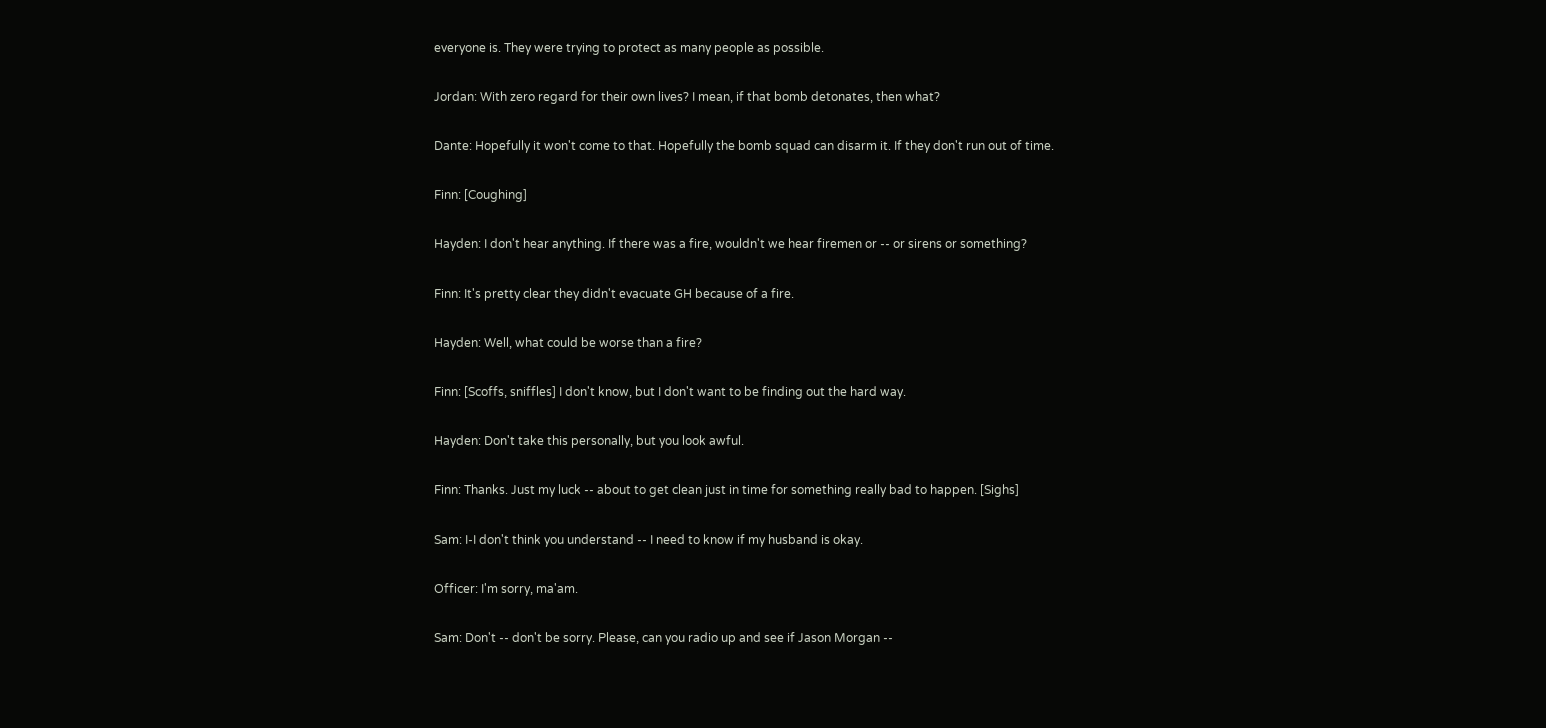everyone is. They were trying to protect as many people as possible.

Jordan: With zero regard for their own lives? I mean, if that bomb detonates, then what?

Dante: Hopefully it won't come to that. Hopefully the bomb squad can disarm it. If they don't run out of time.

Finn: [Coughing]

Hayden: I don't hear anything. If there was a fire, wouldn't we hear firemen or -- or sirens or something?

Finn: It's pretty clear they didn't evacuate GH because of a fire.

Hayden: Well, what could be worse than a fire?

Finn: [Scoffs, sniffles] I don't know, but I don't want to be finding out the hard way.

Hayden: Don't take this personally, but you look awful.

Finn: Thanks. Just my luck -- about to get clean just in time for something really bad to happen. [Sighs]

Sam: I-I don't think you understand -- I need to know if my husband is okay.

Officer: I'm sorry, ma'am.

Sam: Don't -- don't be sorry. Please, can you radio up and see if Jason Morgan --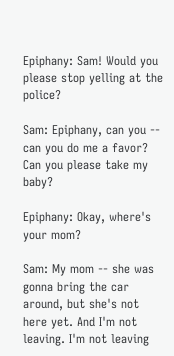Epiphany: Sam! Would you please stop yelling at the police?

Sam: Epiphany, can you -- can you do me a favor? Can you please take my baby?

Epiphany: Okay, where's your mom?

Sam: My mom -- she was gonna bring the car around, but she's not here yet. And I'm not leaving. I'm not leaving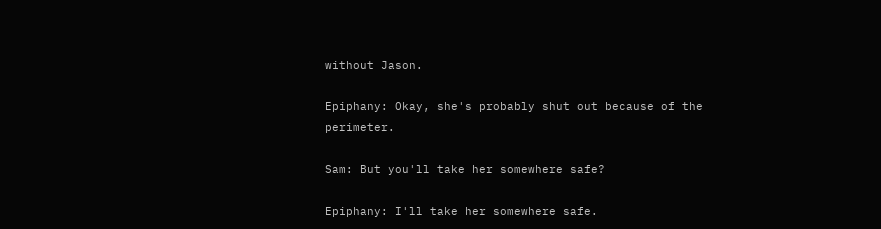without Jason.

Epiphany: Okay, she's probably shut out because of the perimeter.

Sam: But you'll take her somewhere safe?

Epiphany: I'll take her somewhere safe.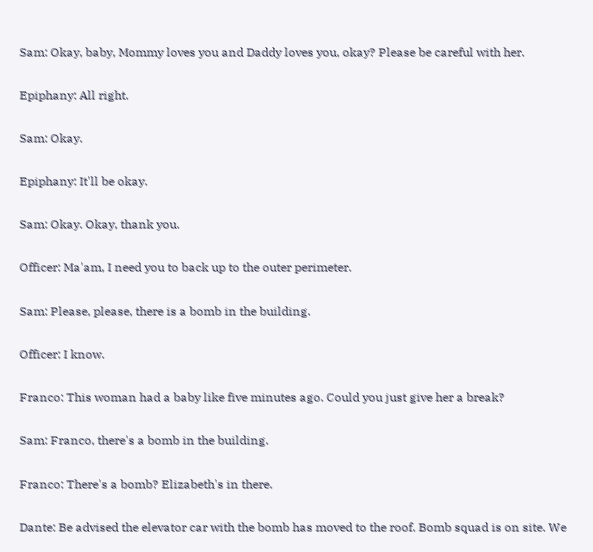Sam: Okay, baby, Mommy loves you and Daddy loves you, okay? Please be careful with her.

Epiphany: All right.

Sam: Okay.

Epiphany: It'll be okay.

Sam: Okay. Okay, thank you.

Officer: Ma'am, I need you to back up to the outer perimeter.

Sam: Please, please, there is a bomb in the building.

Officer: I know.

Franco: This woman had a baby like five minutes ago. Could you just give her a break?

Sam: Franco, there's a bomb in the building.

Franco: There's a bomb? Elizabeth's in there.

Dante: Be advised the elevator car with the bomb has moved to the roof. Bomb squad is on site. We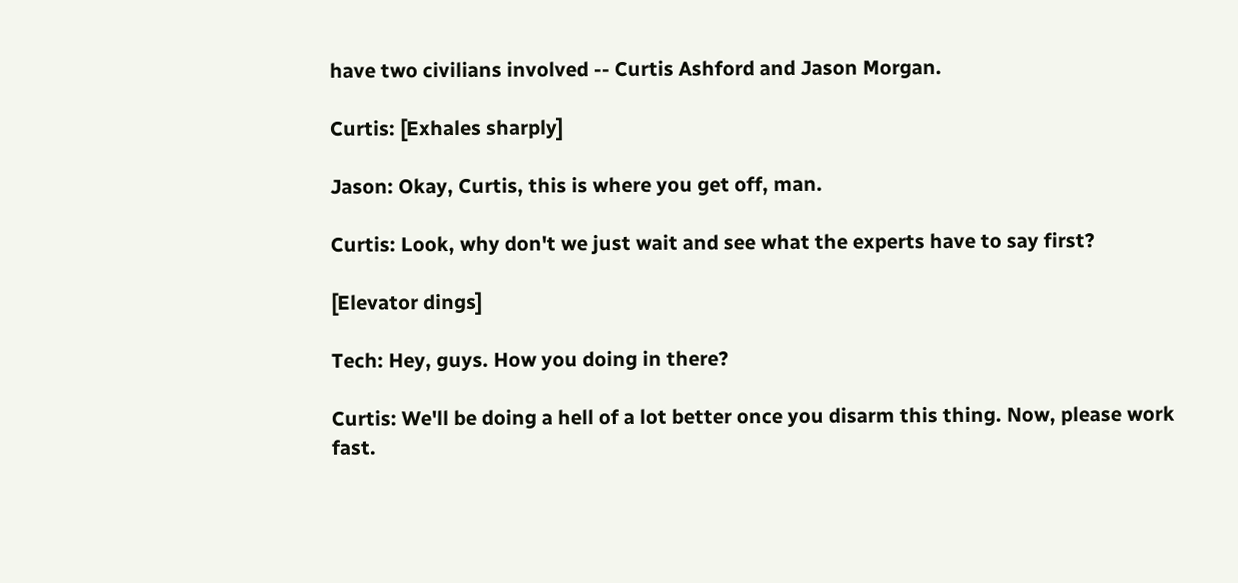have two civilians involved -- Curtis Ashford and Jason Morgan.

Curtis: [Exhales sharply]

Jason: Okay, Curtis, this is where you get off, man.

Curtis: Look, why don't we just wait and see what the experts have to say first?

[Elevator dings]

Tech: Hey, guys. How you doing in there?

Curtis: We'll be doing a hell of a lot better once you disarm this thing. Now, please work fast.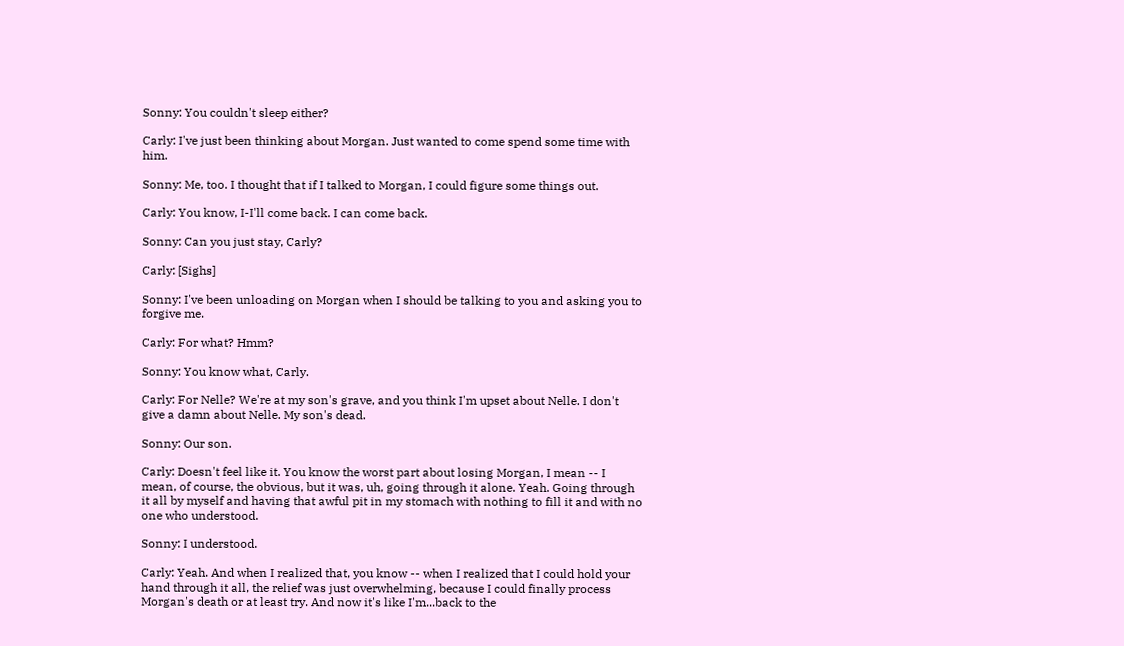Sonny: You couldn't sleep either?

Carly: I've just been thinking about Morgan. Just wanted to come spend some time with him.

Sonny: Me, too. I thought that if I talked to Morgan, I could figure some things out.

Carly: You know, I-I'll come back. I can come back.

Sonny: Can you just stay, Carly?

Carly: [Sighs]

Sonny: I've been unloading on Morgan when I should be talking to you and asking you to forgive me.

Carly: For what? Hmm?

Sonny: You know what, Carly.

Carly: For Nelle? We're at my son's grave, and you think I'm upset about Nelle. I don't give a damn about Nelle. My son's dead.

Sonny: Our son.

Carly: Doesn't feel like it. You know the worst part about losing Morgan, I mean -- I mean, of course, the obvious, but it was, uh, going through it alone. Yeah. Going through it all by myself and having that awful pit in my stomach with nothing to fill it and with no one who understood.

Sonny: I understood.

Carly: Yeah. And when I realized that, you know -- when I realized that I could hold your hand through it all, the relief was just overwhelming, because I could finally process Morgan's death or at least try. And now it's like I'm...back to the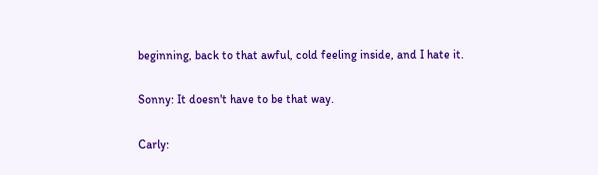beginning, back to that awful, cold feeling inside, and I hate it.

Sonny: It doesn't have to be that way.

Carly: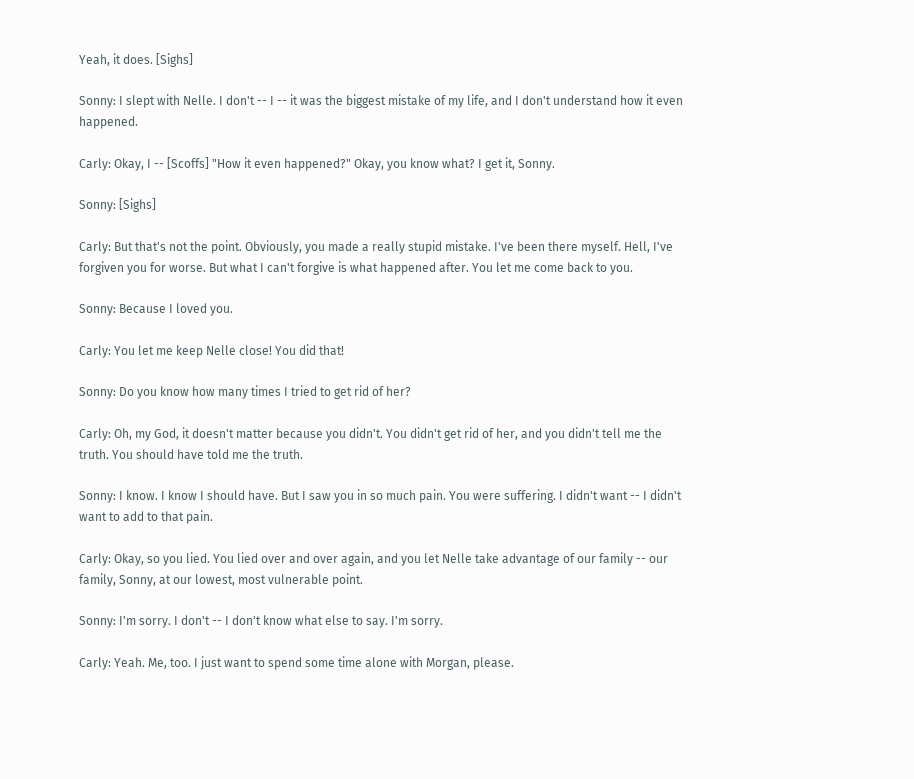Yeah, it does. [Sighs]

Sonny: I slept with Nelle. I don't -- I -- it was the biggest mistake of my life, and I don't understand how it even happened.

Carly: Okay, I -- [Scoffs] "How it even happened?" Okay, you know what? I get it, Sonny.

Sonny: [Sighs]

Carly: But that's not the point. Obviously, you made a really stupid mistake. I've been there myself. Hell, I've forgiven you for worse. But what I can't forgive is what happened after. You let me come back to you.

Sonny: Because I loved you.

Carly: You let me keep Nelle close! You did that!

Sonny: Do you know how many times I tried to get rid of her?

Carly: Oh, my God, it doesn't matter because you didn't. You didn't get rid of her, and you didn't tell me the truth. You should have told me the truth.

Sonny: I know. I know I should have. But I saw you in so much pain. You were suffering. I didn't want -- I didn't want to add to that pain.

Carly: Okay, so you lied. You lied over and over again, and you let Nelle take advantage of our family -- our family, Sonny, at our lowest, most vulnerable point.

Sonny: I'm sorry. I don't -- I don't know what else to say. I'm sorry.

Carly: Yeah. Me, too. I just want to spend some time alone with Morgan, please.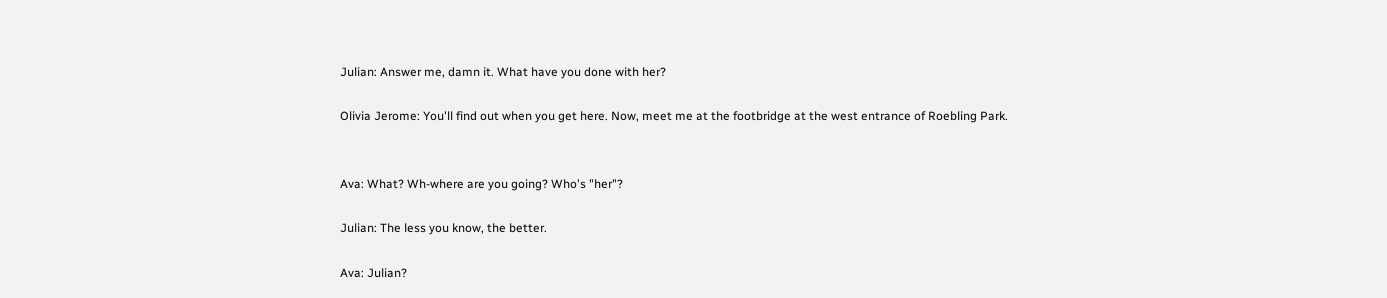Julian: Answer me, damn it. What have you done with her?

Olivia Jerome: You'll find out when you get here. Now, meet me at the footbridge at the west entrance of Roebling Park.


Ava: What? Wh-where are you going? Who's "her"?

Julian: The less you know, the better.

Ava: Julian?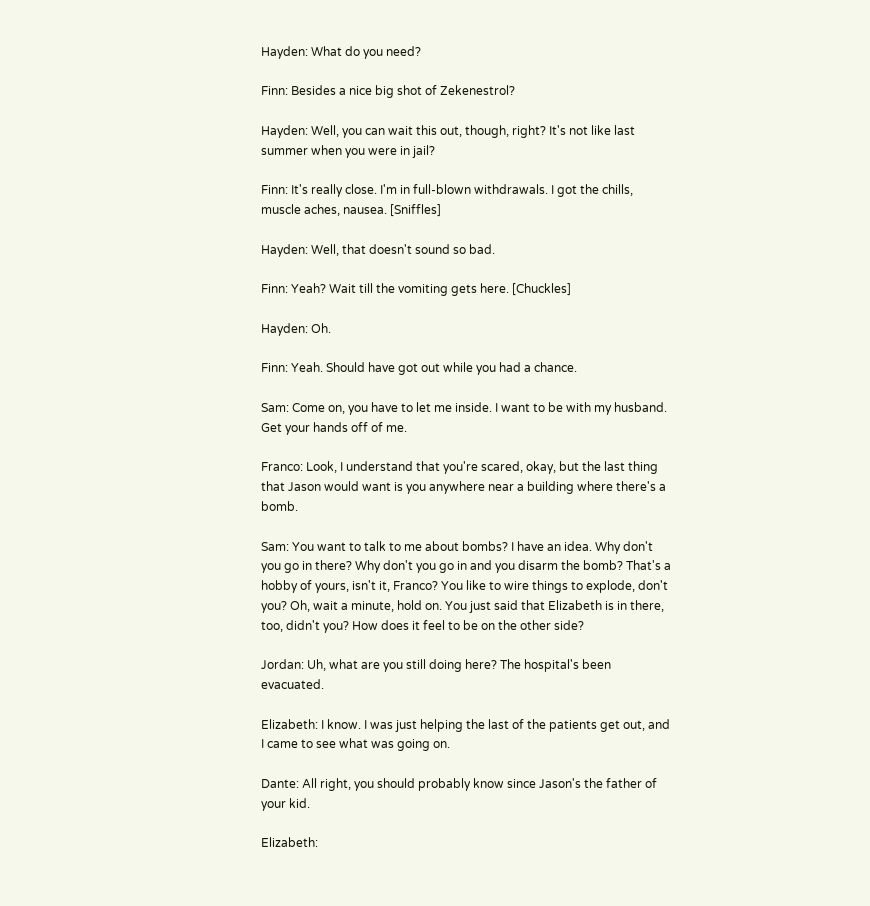Hayden: What do you need?

Finn: Besides a nice big shot of Zekenestrol?

Hayden: Well, you can wait this out, though, right? It's not like last summer when you were in jail?

Finn: It's really close. I'm in full-blown withdrawals. I got the chills, muscle aches, nausea. [Sniffles]

Hayden: Well, that doesn't sound so bad.

Finn: Yeah? Wait till the vomiting gets here. [Chuckles]

Hayden: Oh.

Finn: Yeah. Should have got out while you had a chance.

Sam: Come on, you have to let me inside. I want to be with my husband. Get your hands off of me.

Franco: Look, I understand that you're scared, okay, but the last thing that Jason would want is you anywhere near a building where there's a bomb.

Sam: You want to talk to me about bombs? I have an idea. Why don't you go in there? Why don't you go in and you disarm the bomb? That's a hobby of yours, isn't it, Franco? You like to wire things to explode, don't you? Oh, wait a minute, hold on. You just said that Elizabeth is in there, too, didn't you? How does it feel to be on the other side?

Jordan: Uh, what are you still doing here? The hospital's been evacuated.

Elizabeth: I know. I was just helping the last of the patients get out, and I came to see what was going on.

Dante: All right, you should probably know since Jason's the father of your kid.

Elizabeth: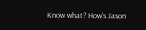Know what? How's Jason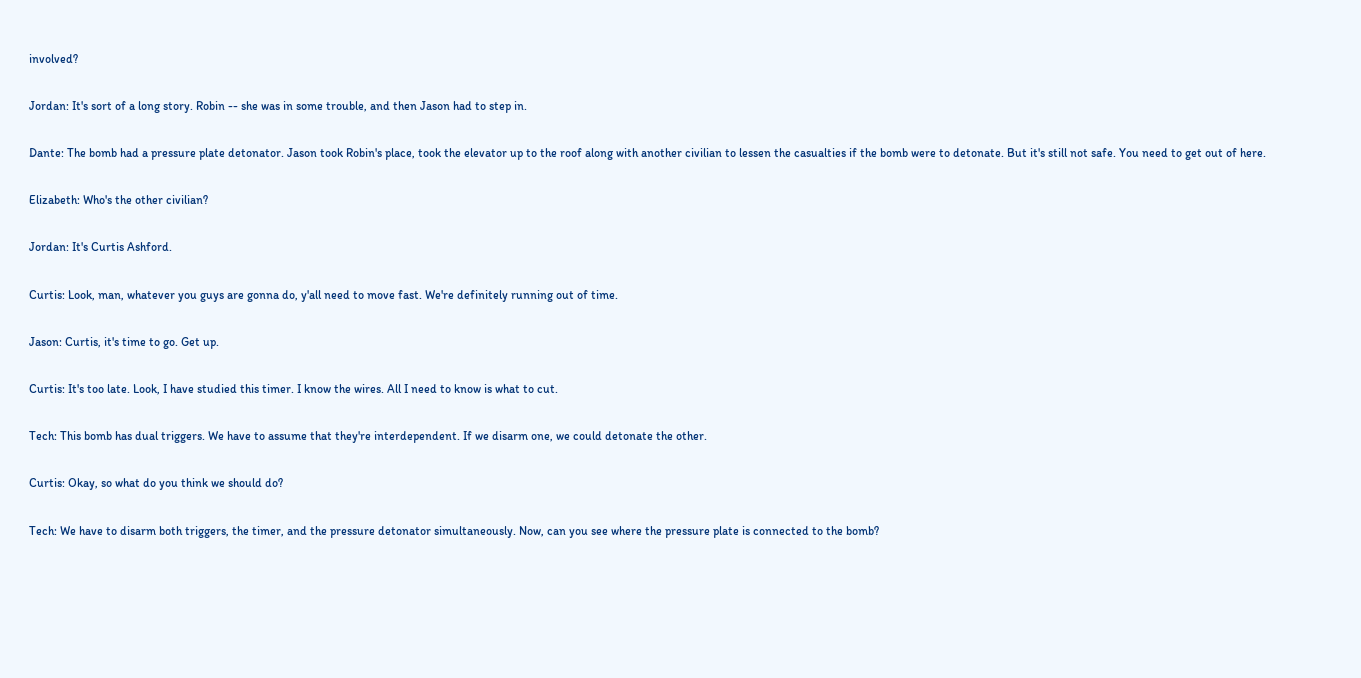involved?

Jordan: It's sort of a long story. Robin -- she was in some trouble, and then Jason had to step in.

Dante: The bomb had a pressure plate detonator. Jason took Robin's place, took the elevator up to the roof along with another civilian to lessen the casualties if the bomb were to detonate. But it's still not safe. You need to get out of here.

Elizabeth: Who's the other civilian?

Jordan: It's Curtis Ashford.

Curtis: Look, man, whatever you guys are gonna do, y'all need to move fast. We're definitely running out of time.

Jason: Curtis, it's time to go. Get up.

Curtis: It's too late. Look, I have studied this timer. I know the wires. All I need to know is what to cut.

Tech: This bomb has dual triggers. We have to assume that they're interdependent. If we disarm one, we could detonate the other.

Curtis: Okay, so what do you think we should do?

Tech: We have to disarm both triggers, the timer, and the pressure detonator simultaneously. Now, can you see where the pressure plate is connected to the bomb?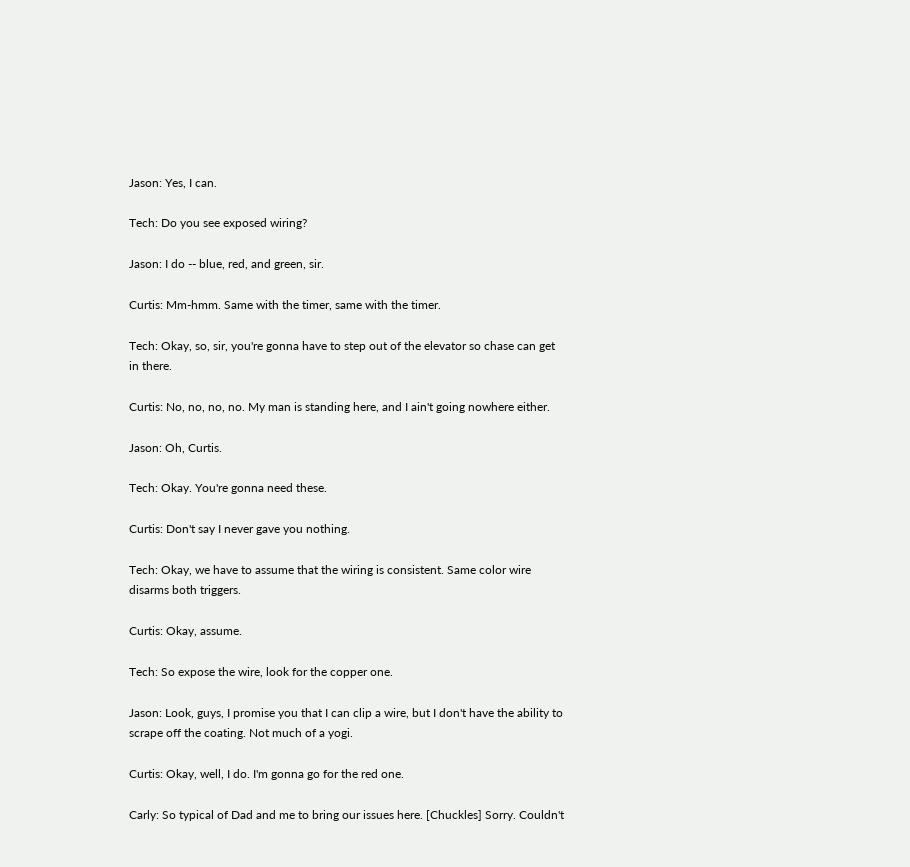Jason: Yes, I can.

Tech: Do you see exposed wiring?

Jason: I do -- blue, red, and green, sir.

Curtis: Mm-hmm. Same with the timer, same with the timer.

Tech: Okay, so, sir, you're gonna have to step out of the elevator so chase can get in there.

Curtis: No, no, no, no. My man is standing here, and I ain't going nowhere either.

Jason: Oh, Curtis.

Tech: Okay. You're gonna need these.

Curtis: Don't say I never gave you nothing.

Tech: Okay, we have to assume that the wiring is consistent. Same color wire disarms both triggers.

Curtis: Okay, assume.

Tech: So expose the wire, look for the copper one.

Jason: Look, guys, I promise you that I can clip a wire, but I don't have the ability to scrape off the coating. Not much of a yogi.

Curtis: Okay, well, I do. I'm gonna go for the red one.

Carly: So typical of Dad and me to bring our issues here. [Chuckles] Sorry. Couldn't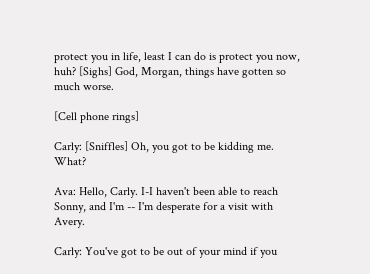protect you in life, least I can do is protect you now, huh? [Sighs] God, Morgan, things have gotten so much worse.

[Cell phone rings]

Carly: [Sniffles] Oh, you got to be kidding me. What?

Ava: Hello, Carly. I-I haven't been able to reach Sonny, and I'm -- I'm desperate for a visit with Avery.

Carly: You've got to be out of your mind if you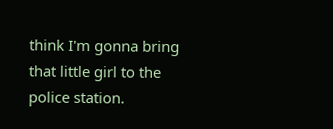think I'm gonna bring that little girl to the police station.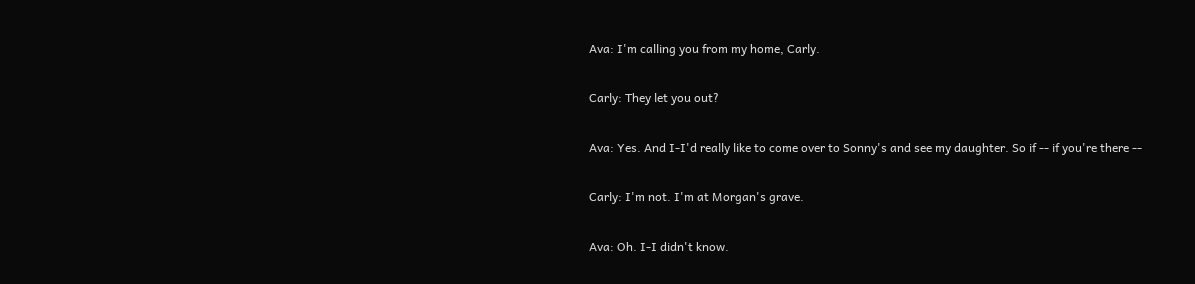Ava: I'm calling you from my home, Carly.

Carly: They let you out?

Ava: Yes. And I-I'd really like to come over to Sonny's and see my daughter. So if -- if you're there --

Carly: I'm not. I'm at Morgan's grave.

Ava: Oh. I-I didn't know.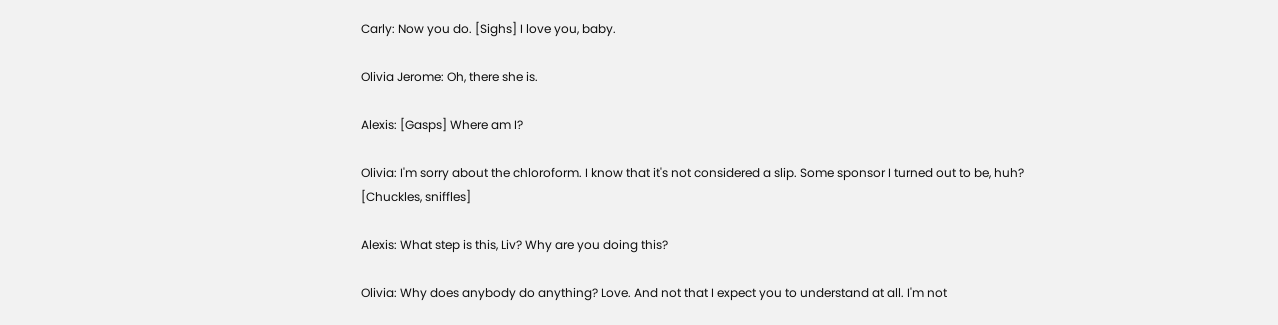Carly: Now you do. [Sighs] I love you, baby.

Olivia Jerome: Oh, there she is.

Alexis: [Gasps] Where am I?

Olivia: I'm sorry about the chloroform. I know that it's not considered a slip. Some sponsor I turned out to be, huh? [Chuckles, sniffles]

Alexis: What step is this, Liv? Why are you doing this?

Olivia: Why does anybody do anything? Love. And not that I expect you to understand at all. I'm not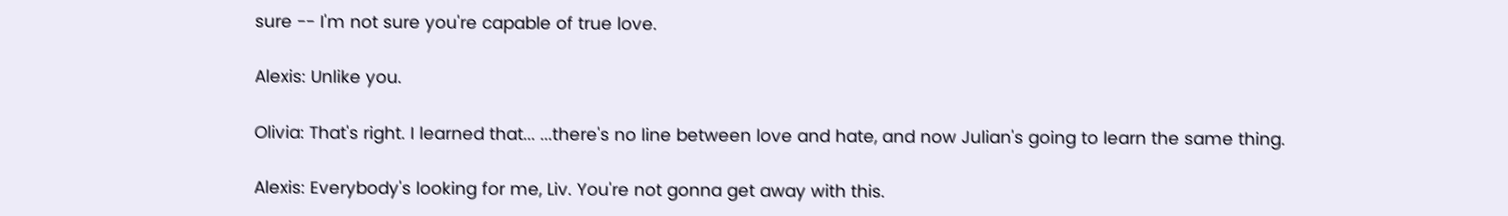sure -- I'm not sure you're capable of true love.

Alexis: Unlike you.

Olivia: That's right. I learned that... ...there's no line between love and hate, and now Julian's going to learn the same thing.

Alexis: Everybody's looking for me, Liv. You're not gonna get away with this.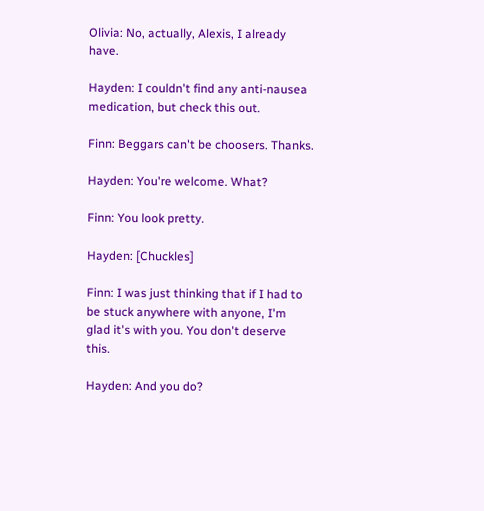Olivia: No, actually, Alexis, I already have.

Hayden: I couldn't find any anti-nausea medication, but check this out.

Finn: Beggars can't be choosers. Thanks.

Hayden: You're welcome. What?

Finn: You look pretty.

Hayden: [Chuckles]

Finn: I was just thinking that if I had to be stuck anywhere with anyone, I'm glad it's with you. You don't deserve this.

Hayden: And you do?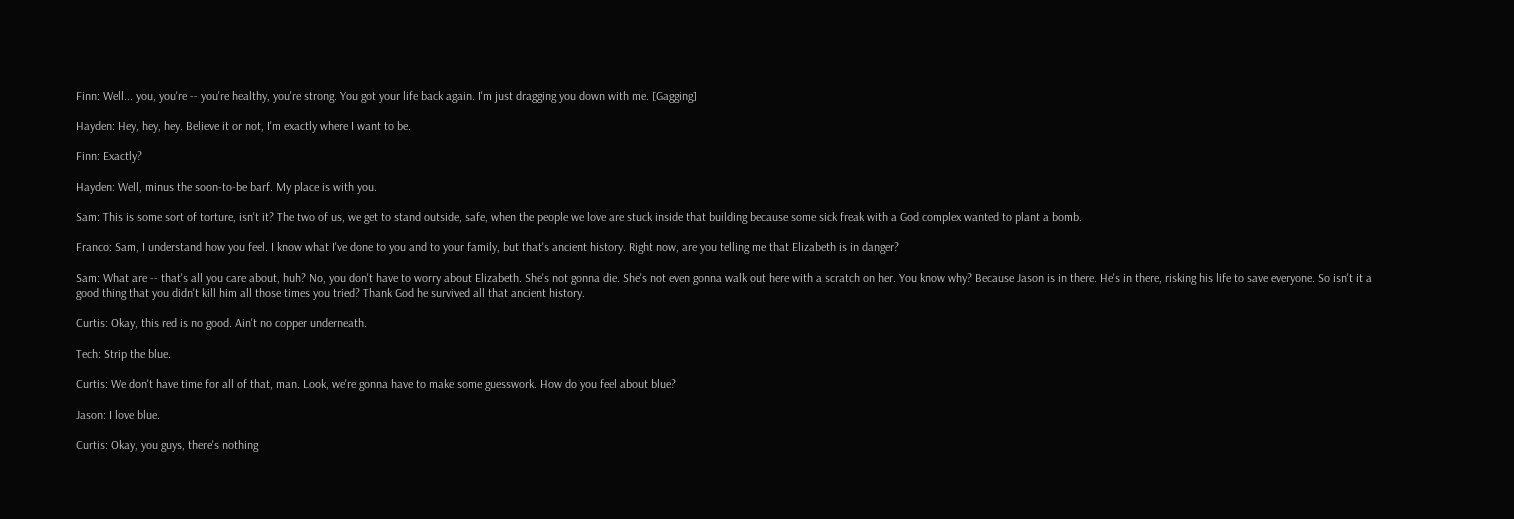Finn: Well... you, you're -- you're healthy, you're strong. You got your life back again. I'm just dragging you down with me. [Gagging]

Hayden: Hey, hey, hey. Believe it or not, I'm exactly where I want to be.

Finn: Exactly?

Hayden: Well, minus the soon-to-be barf. My place is with you.

Sam: This is some sort of torture, isn't it? The two of us, we get to stand outside, safe, when the people we love are stuck inside that building because some sick freak with a God complex wanted to plant a bomb.

Franco: Sam, I understand how you feel. I know what I've done to you and to your family, but that's ancient history. Right now, are you telling me that Elizabeth is in danger?

Sam: What are -- that's all you care about, huh? No, you don't have to worry about Elizabeth. She's not gonna die. She's not even gonna walk out here with a scratch on her. You know why? Because Jason is in there. He's in there, risking his life to save everyone. So isn't it a good thing that you didn't kill him all those times you tried? Thank God he survived all that ancient history.

Curtis: Okay, this red is no good. Ain't no copper underneath.

Tech: Strip the blue.

Curtis: We don't have time for all of that, man. Look, we're gonna have to make some guesswork. How do you feel about blue?

Jason: I love blue.

Curtis: Okay, you guys, there's nothing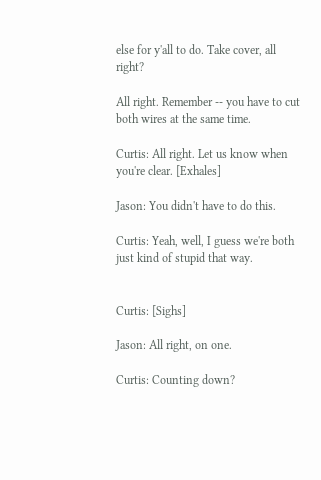else for y'all to do. Take cover, all right?

All right. Remember -- you have to cut both wires at the same time.

Curtis: All right. Let us know when you're clear. [Exhales]

Jason: You didn't have to do this.

Curtis: Yeah, well, I guess we're both just kind of stupid that way.


Curtis: [Sighs]

Jason: All right, on one.

Curtis: Counting down?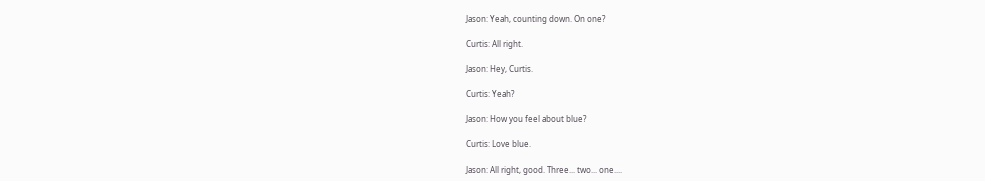Jason: Yeah, counting down. On one?

Curtis: All right.

Jason: Hey, Curtis.

Curtis: Yeah?

Jason: How you feel about blue?

Curtis: Love blue.

Jason: All right, good. Three... two... one....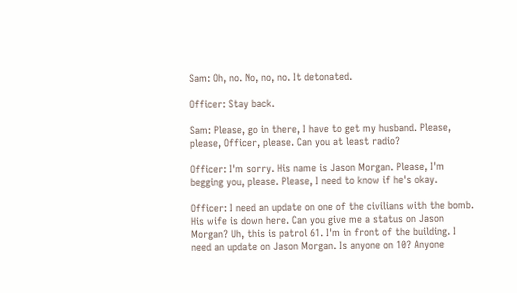Sam: Oh, no. No, no, no. It detonated.

Officer: Stay back.

Sam: Please, go in there, I have to get my husband. Please, please, Officer, please. Can you at least radio?

Officer: I'm sorry. His name is Jason Morgan. Please, I'm begging you, please. Please, I need to know if he's okay.

Officer: I need an update on one of the civilians with the bomb. His wife is down here. Can you give me a status on Jason Morgan? Uh, this is patrol 61. I'm in front of the building. I need an update on Jason Morgan. Is anyone on 10? Anyone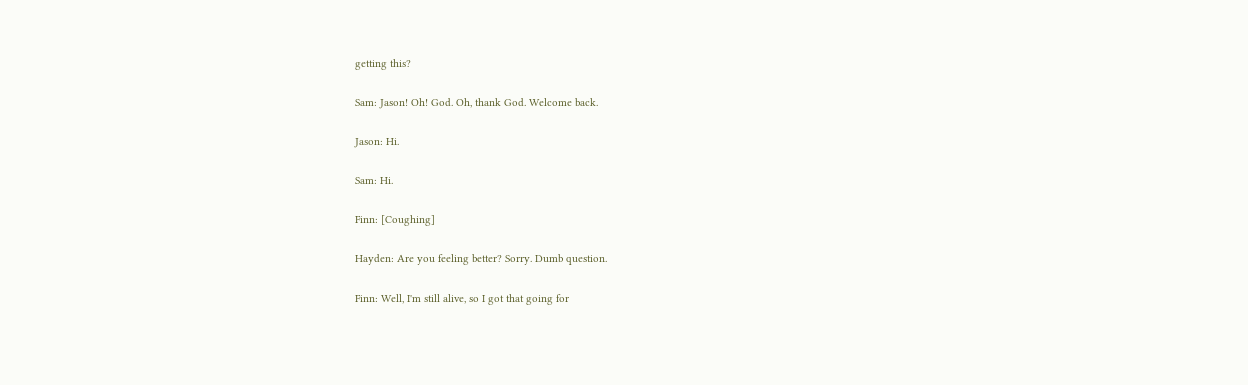getting this?

Sam: Jason! Oh! God. Oh, thank God. Welcome back.

Jason: Hi.

Sam: Hi.

Finn: [Coughing]

Hayden: Are you feeling better? Sorry. Dumb question.

Finn: Well, I'm still alive, so I got that going for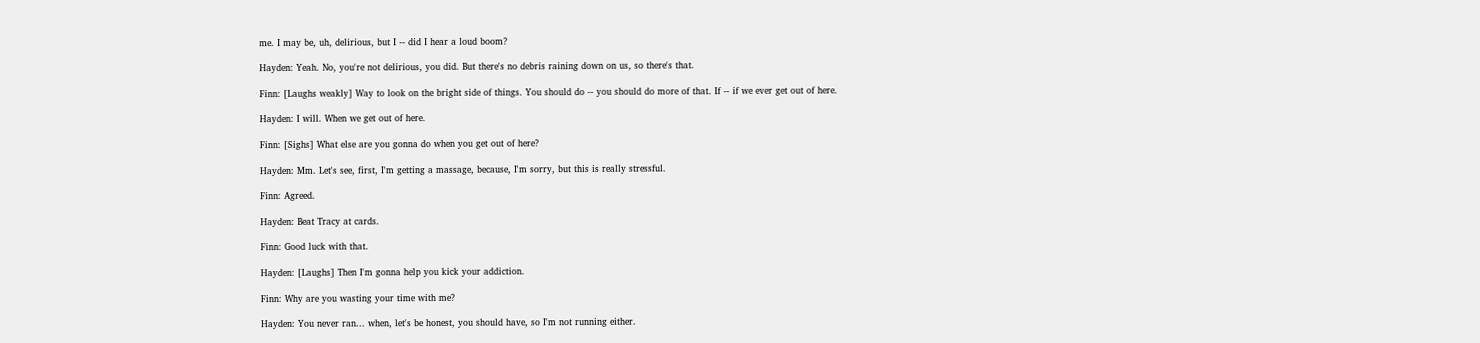me. I may be, uh, delirious, but I -- did I hear a loud boom?

Hayden: Yeah. No, you're not delirious, you did. But there's no debris raining down on us, so there's that.

Finn: [Laughs weakly] Way to look on the bright side of things. You should do -- you should do more of that. If -- if we ever get out of here.

Hayden: I will. When we get out of here.

Finn: [Sighs] What else are you gonna do when you get out of here?

Hayden: Mm. Let's see, first, I'm getting a massage, because, I'm sorry, but this is really stressful.

Finn: Agreed.

Hayden: Beat Tracy at cards.

Finn: Good luck with that.

Hayden: [Laughs] Then I'm gonna help you kick your addiction.

Finn: Why are you wasting your time with me?

Hayden: You never ran... when, let's be honest, you should have, so I'm not running either.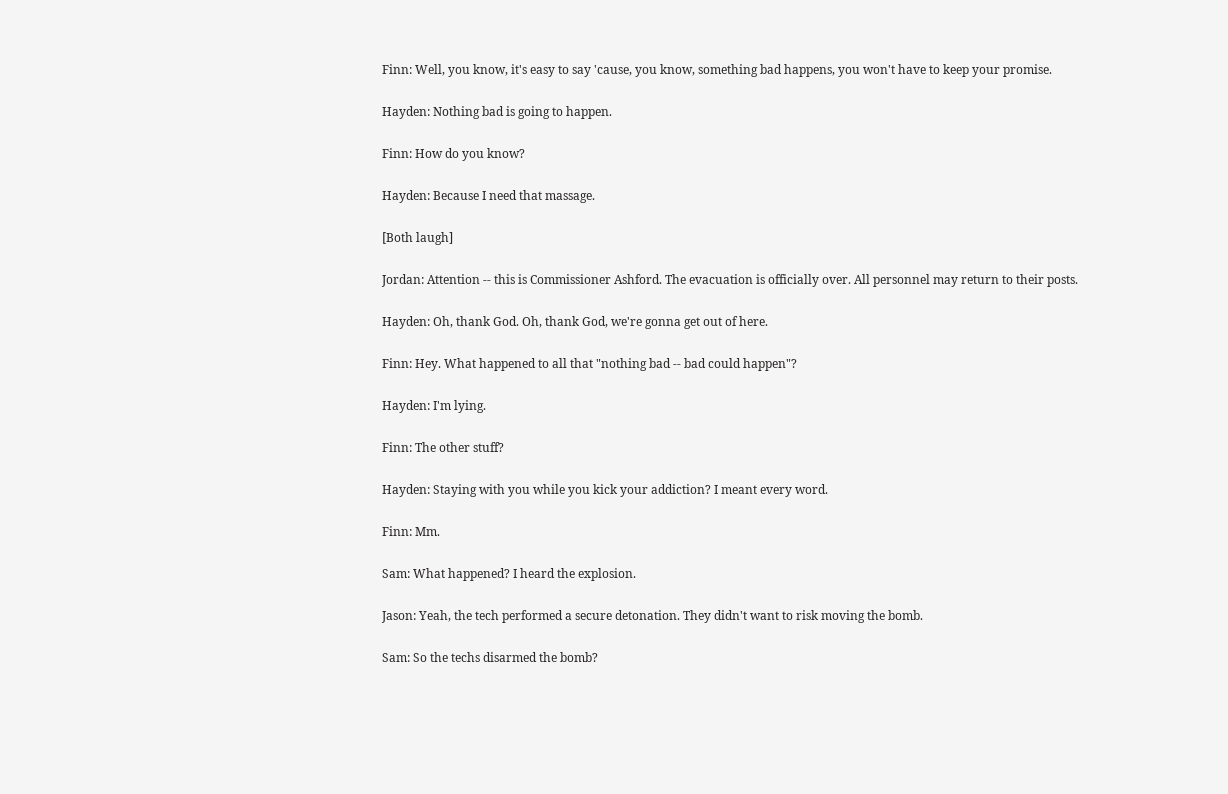Finn: Well, you know, it's easy to say 'cause, you know, something bad happens, you won't have to keep your promise.

Hayden: Nothing bad is going to happen.

Finn: How do you know?

Hayden: Because I need that massage.

[Both laugh]

Jordan: Attention -- this is Commissioner Ashford. The evacuation is officially over. All personnel may return to their posts.

Hayden: Oh, thank God. Oh, thank God, we're gonna get out of here.

Finn: Hey. What happened to all that "nothing bad -- bad could happen"?

Hayden: I'm lying.

Finn: The other stuff?

Hayden: Staying with you while you kick your addiction? I meant every word.

Finn: Mm.

Sam: What happened? I heard the explosion.

Jason: Yeah, the tech performed a secure detonation. They didn't want to risk moving the bomb.

Sam: So the techs disarmed the bomb?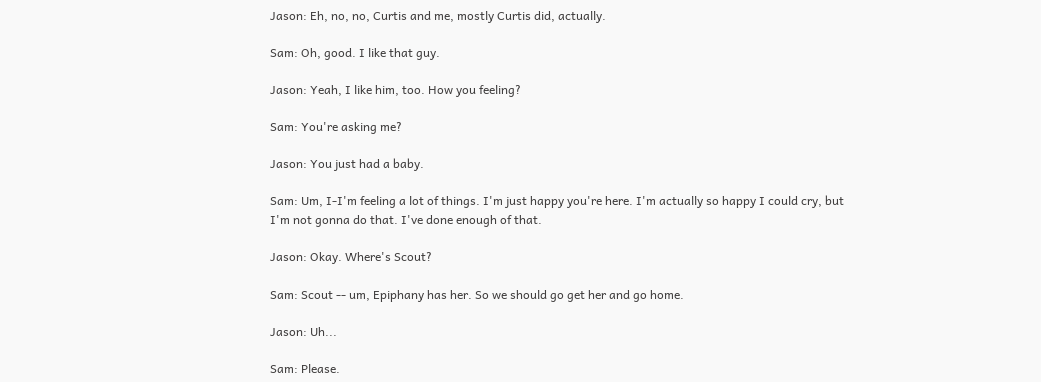Jason: Eh, no, no, Curtis and me, mostly Curtis did, actually.

Sam: Oh, good. I like that guy.

Jason: Yeah, I like him, too. How you feeling?

Sam: You're asking me?

Jason: You just had a baby.

Sam: Um, I-I'm feeling a lot of things. I'm just happy you're here. I'm actually so happy I could cry, but I'm not gonna do that. I've done enough of that.

Jason: Okay. Where's Scout?

Sam: Scout -- um, Epiphany has her. So we should go get her and go home.

Jason: Uh...

Sam: Please.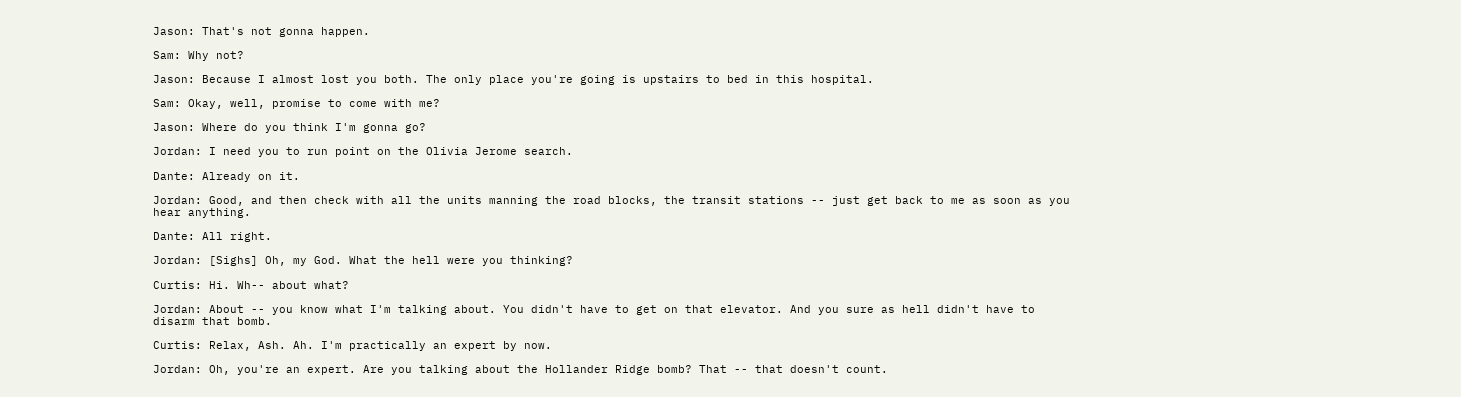Jason: That's not gonna happen.

Sam: Why not?

Jason: Because I almost lost you both. The only place you're going is upstairs to bed in this hospital.

Sam: Okay, well, promise to come with me?

Jason: Where do you think I'm gonna go?

Jordan: I need you to run point on the Olivia Jerome search.

Dante: Already on it.

Jordan: Good, and then check with all the units manning the road blocks, the transit stations -- just get back to me as soon as you hear anything.

Dante: All right.

Jordan: [Sighs] Oh, my God. What the hell were you thinking?

Curtis: Hi. Wh-- about what?

Jordan: About -- you know what I'm talking about. You didn't have to get on that elevator. And you sure as hell didn't have to disarm that bomb.

Curtis: Relax, Ash. Ah. I'm practically an expert by now.

Jordan: Oh, you're an expert. Are you talking about the Hollander Ridge bomb? That -- that doesn't count.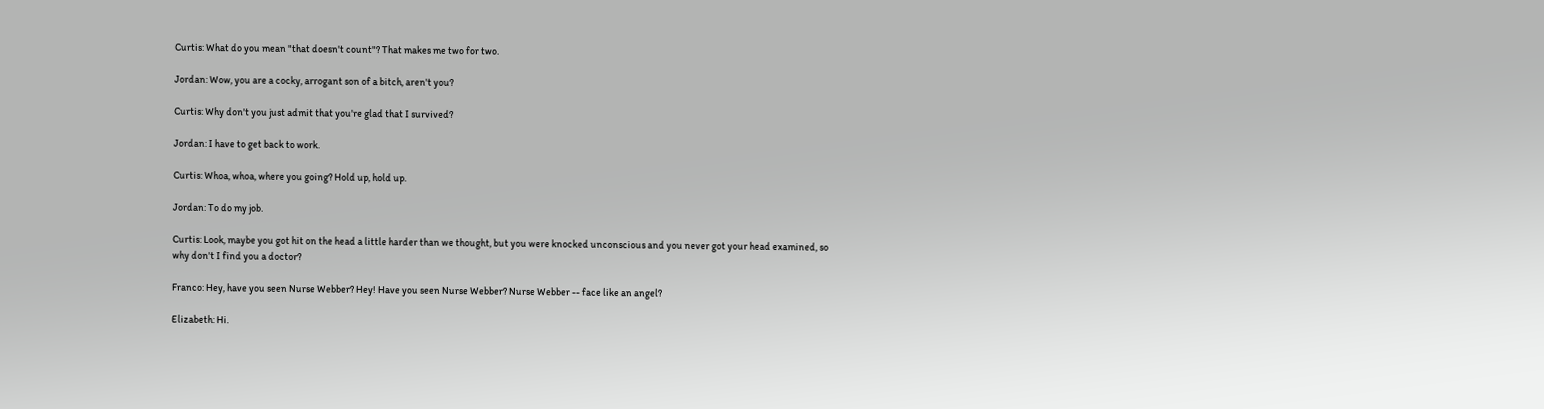Curtis: What do you mean "that doesn't count"? That makes me two for two.

Jordan: Wow, you are a cocky, arrogant son of a bitch, aren't you?

Curtis: Why don't you just admit that you're glad that I survived?

Jordan: I have to get back to work.

Curtis: Whoa, whoa, where you going? Hold up, hold up.

Jordan: To do my job.

Curtis: Look, maybe you got hit on the head a little harder than we thought, but you were knocked unconscious and you never got your head examined, so why don't I find you a doctor?

Franco: Hey, have you seen Nurse Webber? Hey! Have you seen Nurse Webber? Nurse Webber -- face like an angel?

Elizabeth: Hi.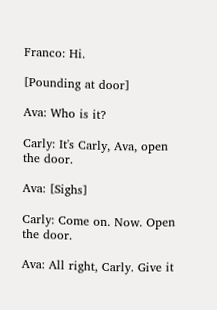Franco: Hi.

[Pounding at door]

Ava: Who is it?

Carly: It's Carly, Ava, open the door.

Ava: [Sighs]

Carly: Come on. Now. Open the door.

Ava: All right, Carly. Give it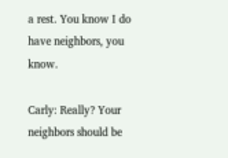a rest. You know I do have neighbors, you know.

Carly: Really? Your neighbors should be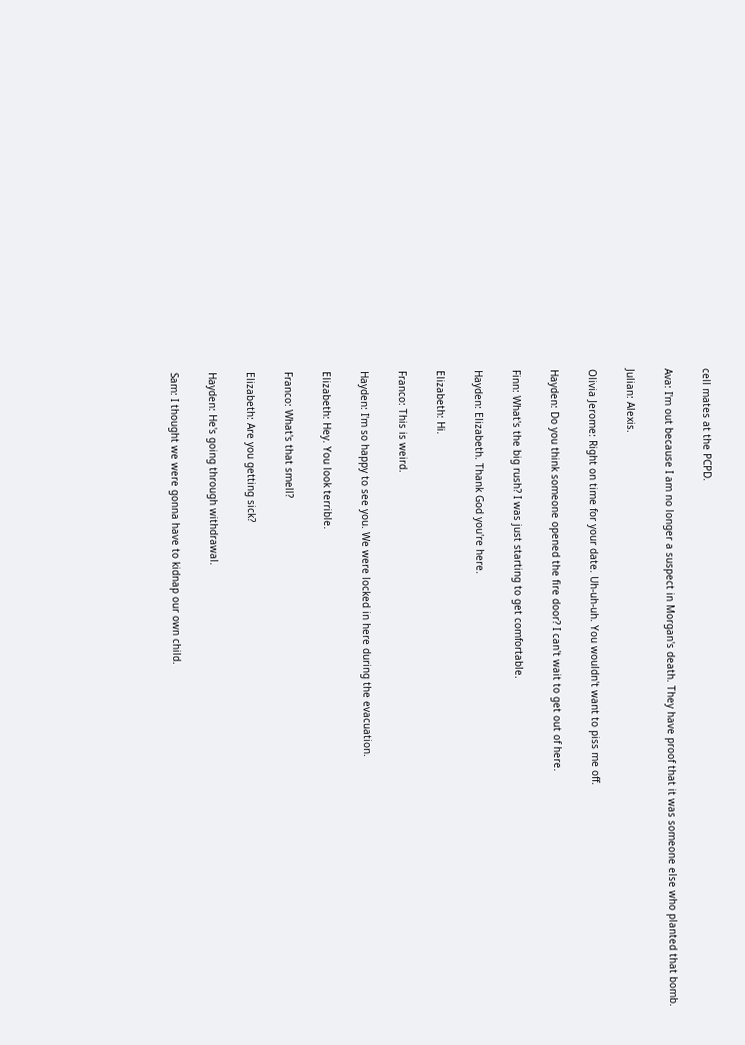cell mates at the PCPD.

Ava: I'm out because I am no longer a suspect in Morgan's death. They have proof that it was someone else who planted that bomb.

Julian: Alexis.

Olivia Jerome: Right on time for your date. Uh-uh-uh. You wouldn't want to piss me off.

Hayden: Do you think someone opened the fire door? I can't wait to get out of here.

Finn: What's the big rush? I was just starting to get comfortable.

Hayden: Elizabeth. Thank God you're here.

Elizabeth: Hi.

Franco: This is weird.

Hayden: I'm so happy to see you. We were locked in here during the evacuation.

Elizabeth: Hey. You look terrible.

Franco: What's that smell?

Elizabeth: Are you getting sick?

Hayden: He's going through withdrawal.

Sam: I thought we were gonna have to kidnap our own child.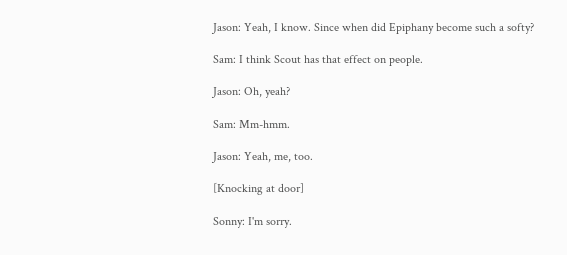Jason: Yeah, I know. Since when did Epiphany become such a softy?

Sam: I think Scout has that effect on people.

Jason: Oh, yeah?

Sam: Mm-hmm.

Jason: Yeah, me, too.

[Knocking at door]

Sonny: I'm sorry.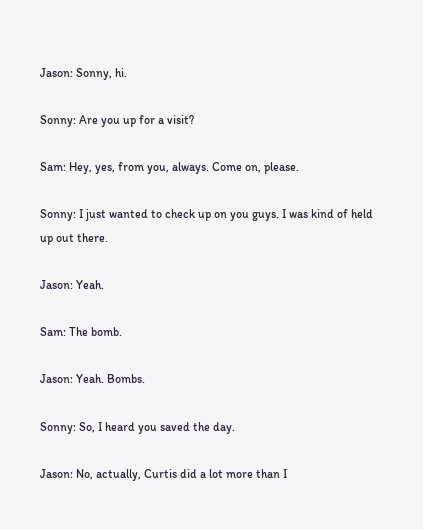Jason: Sonny, hi.

Sonny: Are you up for a visit?

Sam: Hey, yes, from you, always. Come on, please.

Sonny: I just wanted to check up on you guys. I was kind of held up out there.

Jason: Yeah.

Sam: The bomb.

Jason: Yeah. Bombs.

Sonny: So, I heard you saved the day.

Jason: No, actually, Curtis did a lot more than I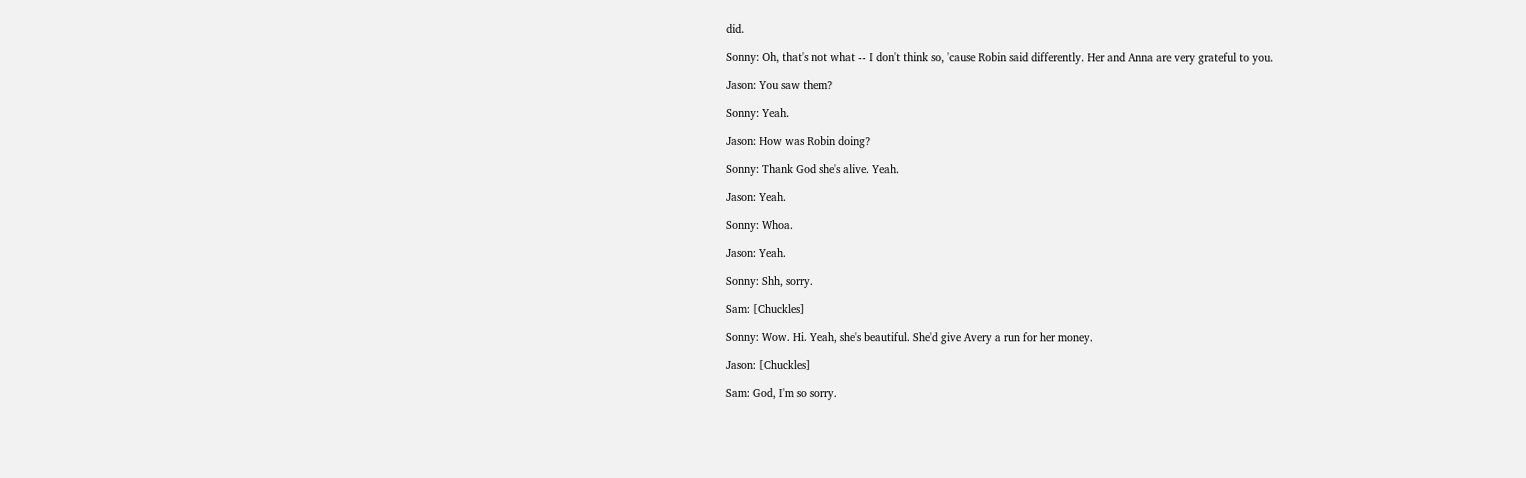did.

Sonny: Oh, that's not what -- I don't think so, 'cause Robin said differently. Her and Anna are very grateful to you.

Jason: You saw them?

Sonny: Yeah.

Jason: How was Robin doing?

Sonny: Thank God she's alive. Yeah.

Jason: Yeah.

Sonny: Whoa.

Jason: Yeah.

Sonny: Shh, sorry.

Sam: [Chuckles]

Sonny: Wow. Hi. Yeah, she's beautiful. She'd give Avery a run for her money.

Jason: [Chuckles]

Sam: God, I'm so sorry.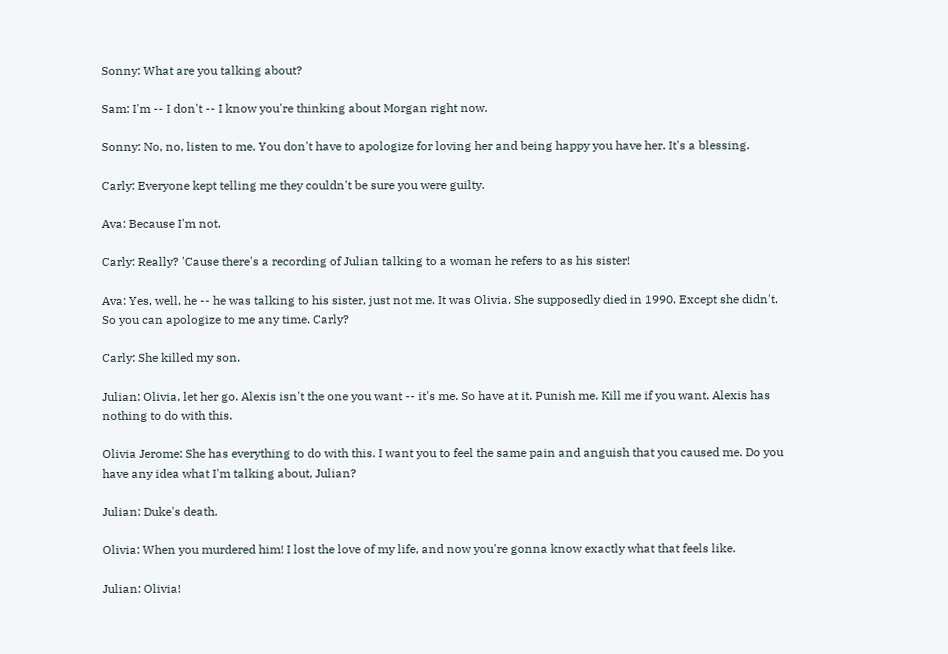Sonny: What are you talking about?

Sam: I'm -- I don't -- I know you're thinking about Morgan right now.

Sonny: No, no, listen to me. You don't have to apologize for loving her and being happy you have her. It's a blessing.

Carly: Everyone kept telling me they couldn't be sure you were guilty.

Ava: Because I'm not.

Carly: Really? 'Cause there's a recording of Julian talking to a woman he refers to as his sister!

Ava: Yes, well, he -- he was talking to his sister, just not me. It was Olivia. She supposedly died in 1990. Except she didn't. So you can apologize to me any time. Carly?

Carly: She killed my son.

Julian: Olivia, let her go. Alexis isn't the one you want -- it's me. So have at it. Punish me. Kill me if you want. Alexis has nothing to do with this.

Olivia Jerome: She has everything to do with this. I want you to feel the same pain and anguish that you caused me. Do you have any idea what I'm talking about, Julian?

Julian: Duke's death.

Olivia: When you murdered him! I lost the love of my life, and now you're gonna know exactly what that feels like.

Julian: Olivia!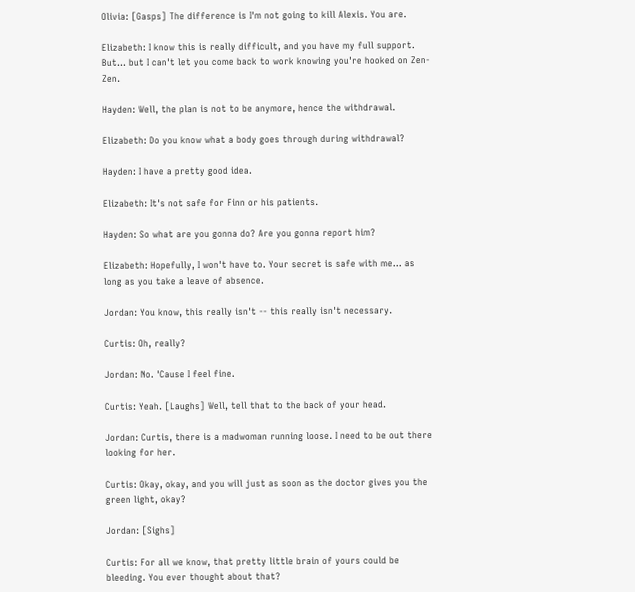Olivia: [Gasps] The difference is I'm not going to kill Alexis. You are.

Elizabeth: I know this is really difficult, and you have my full support. But... but I can't let you come back to work knowing you're hooked on Zen-Zen.

Hayden: Well, the plan is not to be anymore, hence the withdrawal.

Elizabeth: Do you know what a body goes through during withdrawal?

Hayden: I have a pretty good idea.

Elizabeth: It's not safe for Finn or his patients.

Hayden: So what are you gonna do? Are you gonna report him?

Elizabeth: Hopefully, I won't have to. Your secret is safe with me... as long as you take a leave of absence.

Jordan: You know, this really isn't -- this really isn't necessary.

Curtis: Oh, really?

Jordan: No. 'Cause I feel fine.

Curtis: Yeah. [Laughs] Well, tell that to the back of your head.

Jordan: Curtis, there is a madwoman running loose. I need to be out there looking for her.

Curtis: Okay, okay, and you will just as soon as the doctor gives you the green light, okay?

Jordan: [Sighs]

Curtis: For all we know, that pretty little brain of yours could be bleeding. You ever thought about that?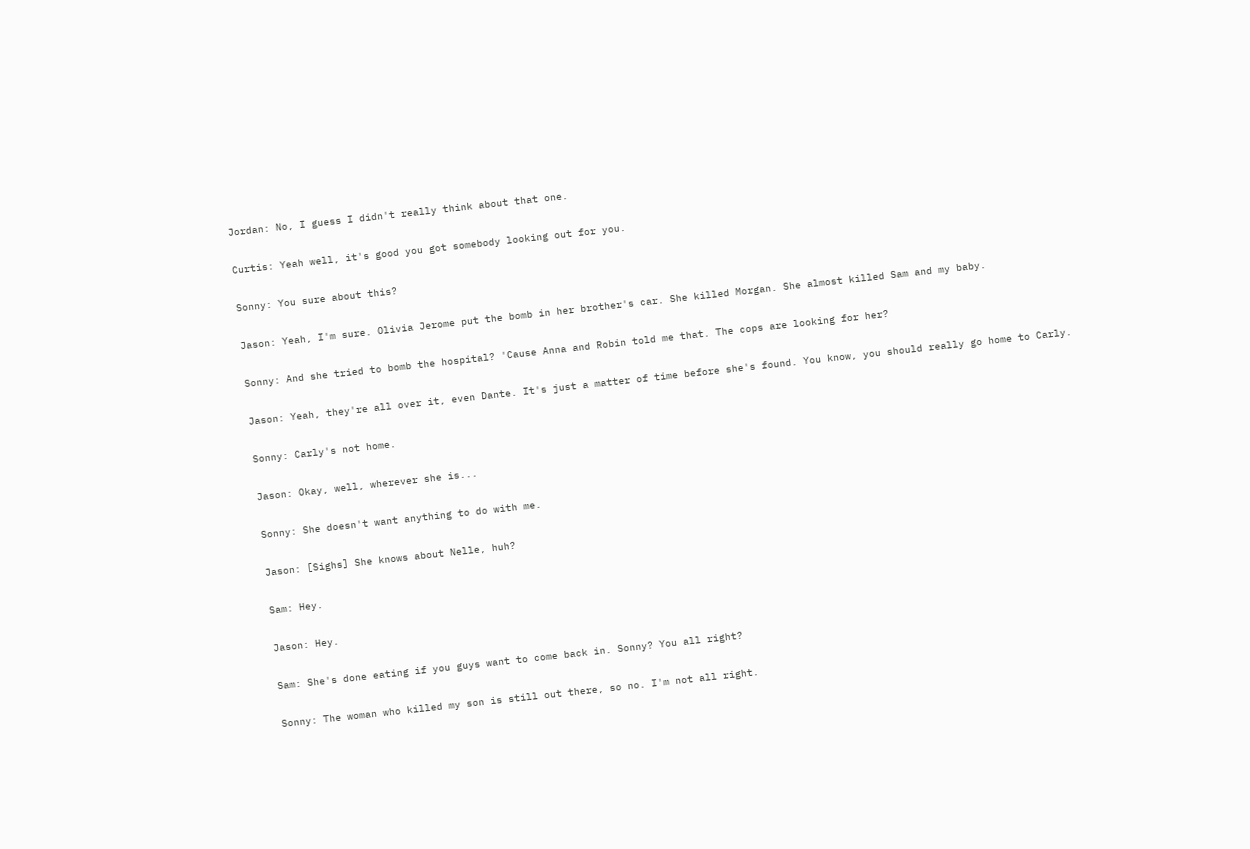Jordan: No, I guess I didn't really think about that one.

Curtis: Yeah well, it's good you got somebody looking out for you.

Sonny: You sure about this?

Jason: Yeah, I'm sure. Olivia Jerome put the bomb in her brother's car. She killed Morgan. She almost killed Sam and my baby.

Sonny: And she tried to bomb the hospital? 'Cause Anna and Robin told me that. The cops are looking for her?

Jason: Yeah, they're all over it, even Dante. It's just a matter of time before she's found. You know, you should really go home to Carly.

Sonny: Carly's not home.

Jason: Okay, well, wherever she is...

Sonny: She doesn't want anything to do with me.

Jason: [Sighs] She knows about Nelle, huh?

Sam: Hey.

Jason: Hey.

Sam: She's done eating if you guys want to come back in. Sonny? You all right?

Sonny: The woman who killed my son is still out there, so no. I'm not all right.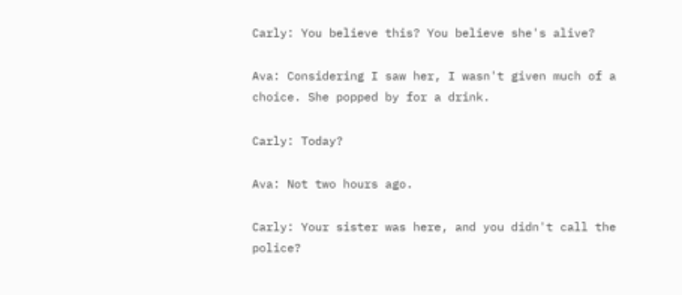Carly: You believe this? You believe she's alive?

Ava: Considering I saw her, I wasn't given much of a choice. She popped by for a drink.

Carly: Today?

Ava: Not two hours ago.

Carly: Your sister was here, and you didn't call the police?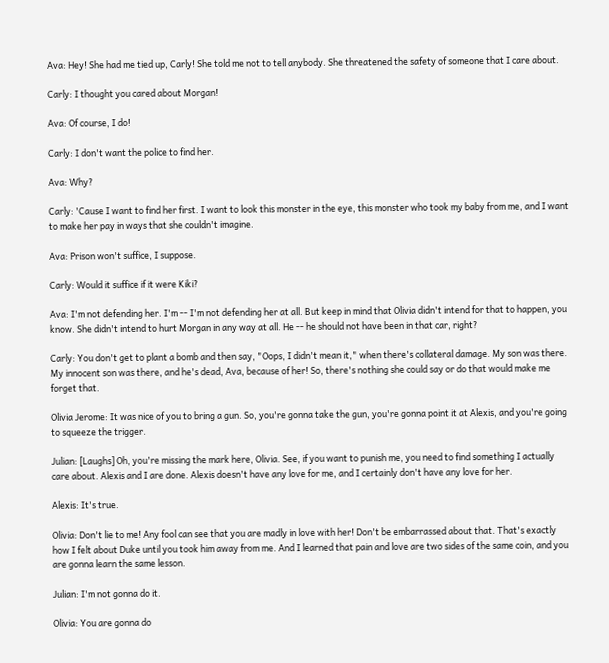Ava: Hey! She had me tied up, Carly! She told me not to tell anybody. She threatened the safety of someone that I care about.

Carly: I thought you cared about Morgan!

Ava: Of course, I do!

Carly: I don't want the police to find her.

Ava: Why?

Carly: 'Cause I want to find her first. I want to look this monster in the eye, this monster who took my baby from me, and I want to make her pay in ways that she couldn't imagine.

Ava: Prison won't suffice, I suppose.

Carly: Would it suffice if it were Kiki?

Ava: I'm not defending her. I'm -- I'm not defending her at all. But keep in mind that Olivia didn't intend for that to happen, you know. She didn't intend to hurt Morgan in any way at all. He -- he should not have been in that car, right?

Carly: You don't get to plant a bomb and then say, "Oops, I didn't mean it," when there's collateral damage. My son was there. My innocent son was there, and he's dead, Ava, because of her! So, there's nothing she could say or do that would make me forget that.

Olivia Jerome: It was nice of you to bring a gun. So, you're gonna take the gun, you're gonna point it at Alexis, and you're going to squeeze the trigger.

Julian: [Laughs] Oh, you're missing the mark here, Olivia. See, if you want to punish me, you need to find something I actually care about. Alexis and I are done. Alexis doesn't have any love for me, and I certainly don't have any love for her.

Alexis: It's true.

Olivia: Don't lie to me! Any fool can see that you are madly in love with her! Don't be embarrassed about that. That's exactly how I felt about Duke until you took him away from me. And I learned that pain and love are two sides of the same coin, and you are gonna learn the same lesson.

Julian: I'm not gonna do it.

Olivia: You are gonna do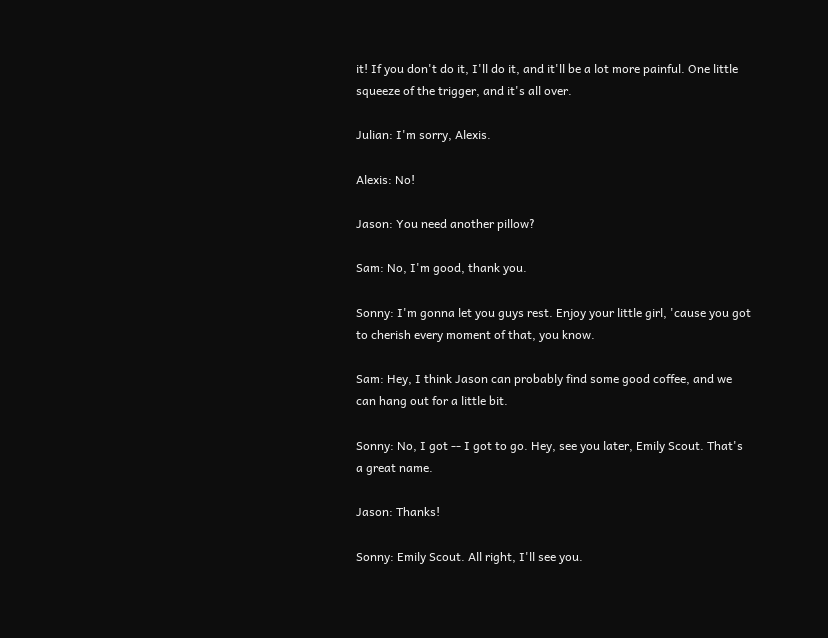it! If you don't do it, I'll do it, and it'll be a lot more painful. One little squeeze of the trigger, and it's all over.

Julian: I'm sorry, Alexis.

Alexis: No!

Jason: You need another pillow?

Sam: No, I'm good, thank you.

Sonny: I'm gonna let you guys rest. Enjoy your little girl, 'cause you got to cherish every moment of that, you know.

Sam: Hey, I think Jason can probably find some good coffee, and we can hang out for a little bit.

Sonny: No, I got -- I got to go. Hey, see you later, Emily Scout. That's a great name.

Jason: Thanks!

Sonny: Emily Scout. All right, I'll see you.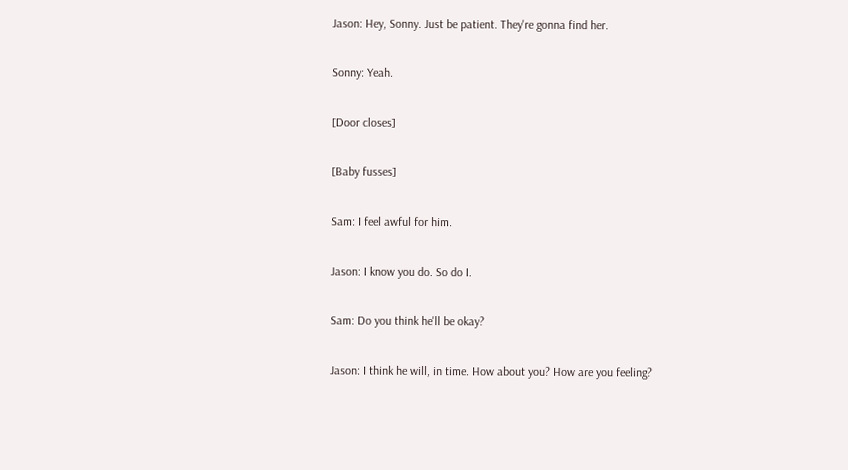Jason: Hey, Sonny. Just be patient. They're gonna find her.

Sonny: Yeah.

[Door closes]

[Baby fusses]

Sam: I feel awful for him.

Jason: I know you do. So do I.

Sam: Do you think he'll be okay?

Jason: I think he will, in time. How about you? How are you feeling?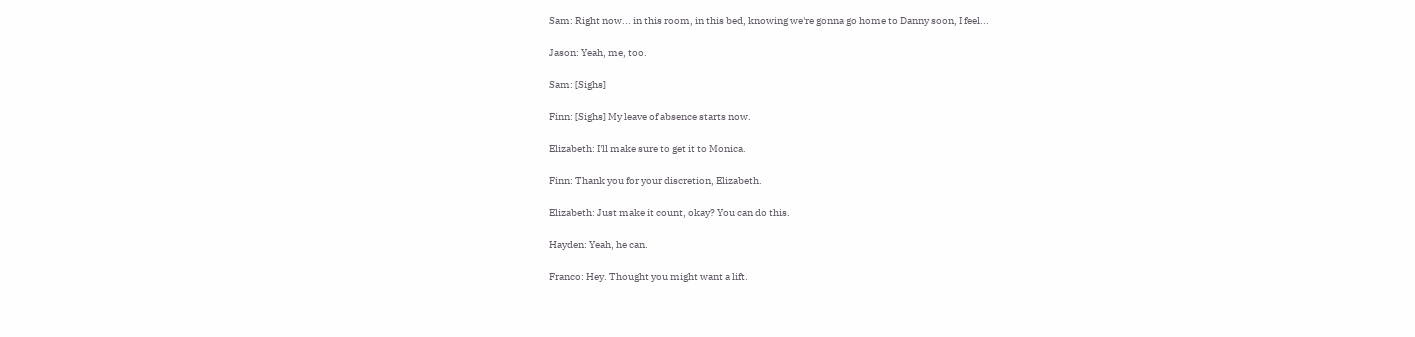Sam: Right now... in this room, in this bed, knowing we're gonna go home to Danny soon, I feel...

Jason: Yeah, me, too.

Sam: [Sighs]

Finn: [Sighs] My leave of absence starts now.

Elizabeth: I'll make sure to get it to Monica.

Finn: Thank you for your discretion, Elizabeth.

Elizabeth: Just make it count, okay? You can do this.

Hayden: Yeah, he can.

Franco: Hey. Thought you might want a lift.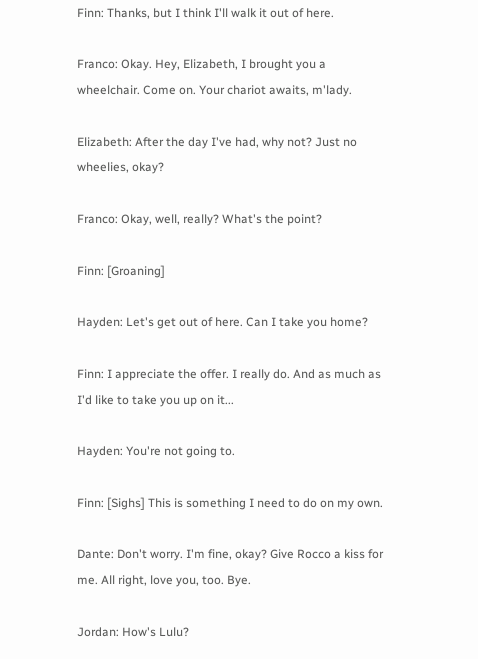Finn: Thanks, but I think I'll walk it out of here.

Franco: Okay. Hey, Elizabeth, I brought you a wheelchair. Come on. Your chariot awaits, m'lady.

Elizabeth: After the day I've had, why not? Just no wheelies, okay?

Franco: Okay, well, really? What's the point?

Finn: [Groaning]

Hayden: Let's get out of here. Can I take you home?

Finn: I appreciate the offer. I really do. And as much as I'd like to take you up on it...

Hayden: You're not going to.

Finn: [Sighs] This is something I need to do on my own.

Dante: Don't worry. I'm fine, okay? Give Rocco a kiss for me. All right, love you, too. Bye.

Jordan: How's Lulu?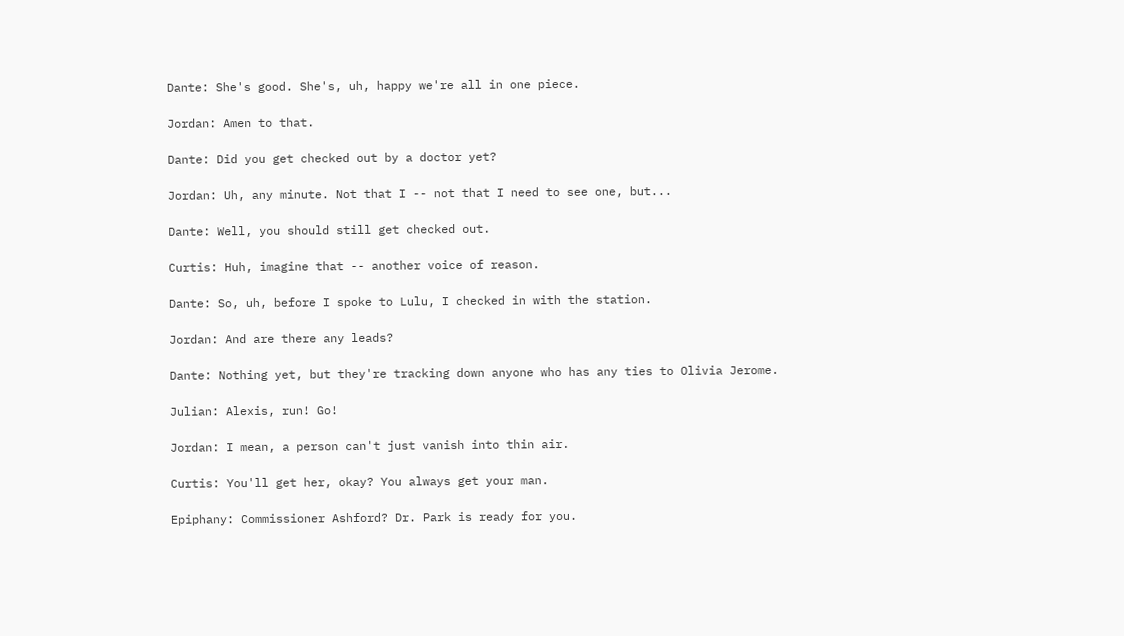Dante: She's good. She's, uh, happy we're all in one piece.

Jordan: Amen to that.

Dante: Did you get checked out by a doctor yet?

Jordan: Uh, any minute. Not that I -- not that I need to see one, but...

Dante: Well, you should still get checked out.

Curtis: Huh, imagine that -- another voice of reason.

Dante: So, uh, before I spoke to Lulu, I checked in with the station.

Jordan: And are there any leads?

Dante: Nothing yet, but they're tracking down anyone who has any ties to Olivia Jerome.

Julian: Alexis, run! Go!

Jordan: I mean, a person can't just vanish into thin air.

Curtis: You'll get her, okay? You always get your man.

Epiphany: Commissioner Ashford? Dr. Park is ready for you.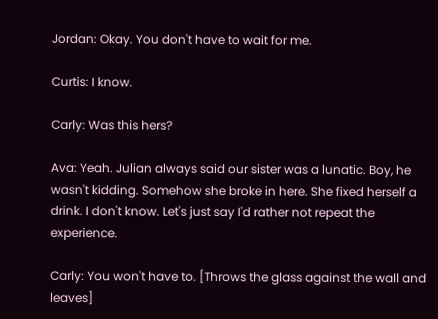Jordan: Okay. You don't have to wait for me.

Curtis: I know.

Carly: Was this hers?

Ava: Yeah. Julian always said our sister was a lunatic. Boy, he wasn't kidding. Somehow she broke in here. She fixed herself a drink. I don't know. Let's just say I'd rather not repeat the experience.

Carly: You won't have to. [Throws the glass against the wall and leaves]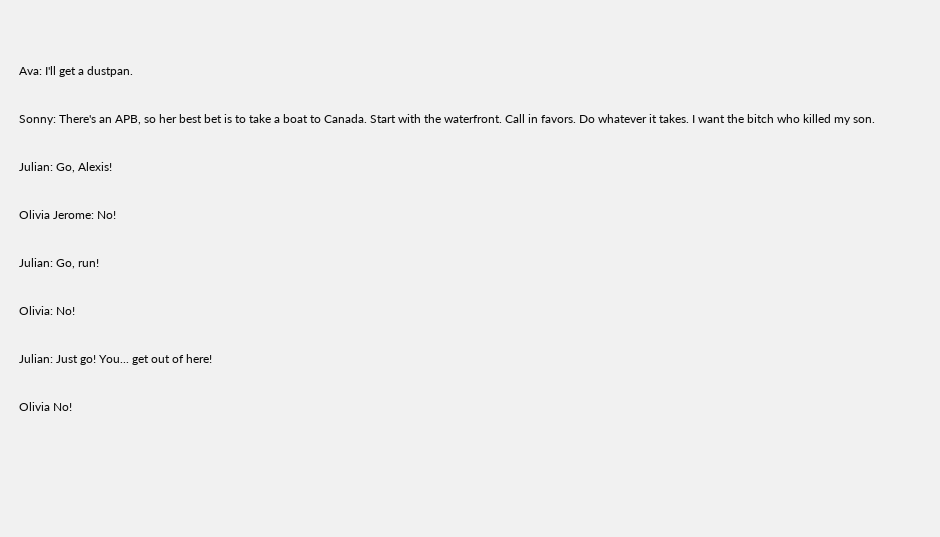Ava: I'll get a dustpan.

Sonny: There's an APB, so her best bet is to take a boat to Canada. Start with the waterfront. Call in favors. Do whatever it takes. I want the bitch who killed my son.

Julian: Go, Alexis!

Olivia Jerome: No!

Julian: Go, run!

Olivia: No!

Julian: Just go! You... get out of here!

Olivia No!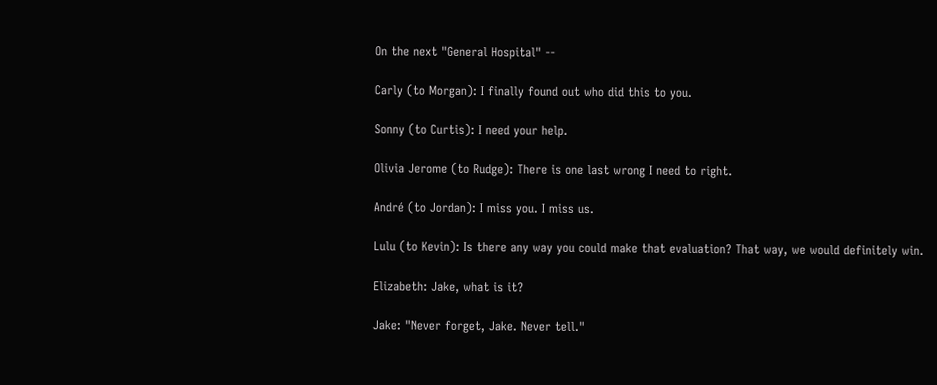On the next "General Hospital" --

Carly (to Morgan): I finally found out who did this to you.

Sonny (to Curtis): I need your help.

Olivia Jerome (to Rudge): There is one last wrong I need to right.

André (to Jordan): I miss you. I miss us.

Lulu (to Kevin): Is there any way you could make that evaluation? That way, we would definitely win.

Elizabeth: Jake, what is it?

Jake: "Never forget, Jake. Never tell."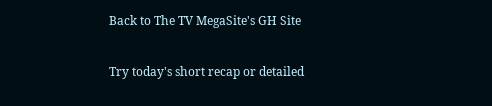Back to The TV MegaSite's GH Site

Try today's short recap or detailed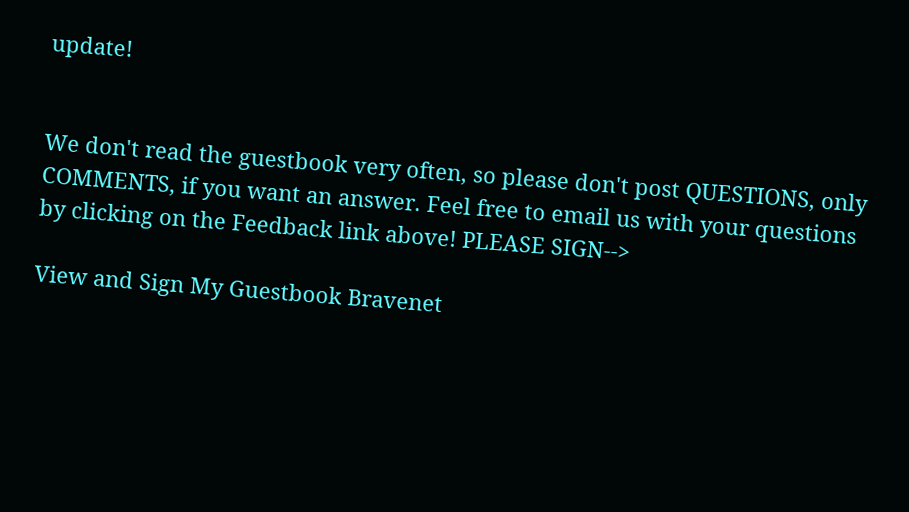update!


We don't read the guestbook very often, so please don't post QUESTIONS, only COMMENTS, if you want an answer. Feel free to email us with your questions by clicking on the Feedback link above! PLEASE SIGN-->

View and Sign My Guestbook Bravenet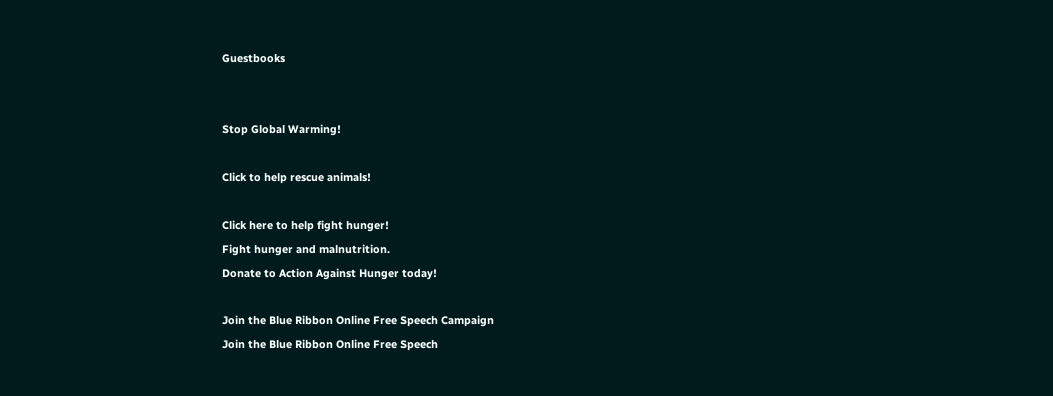Guestbooks


Stop Global Warming!

Click to help rescue animals!

Click here to help fight hunger!
Fight hunger and malnutrition.
Donate to Action Against Hunger today!

Join the Blue Ribbon Online Free Speech Campaign
Join the Blue Ribbon Online Free Speech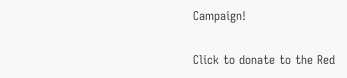Campaign!

Click to donate to the Red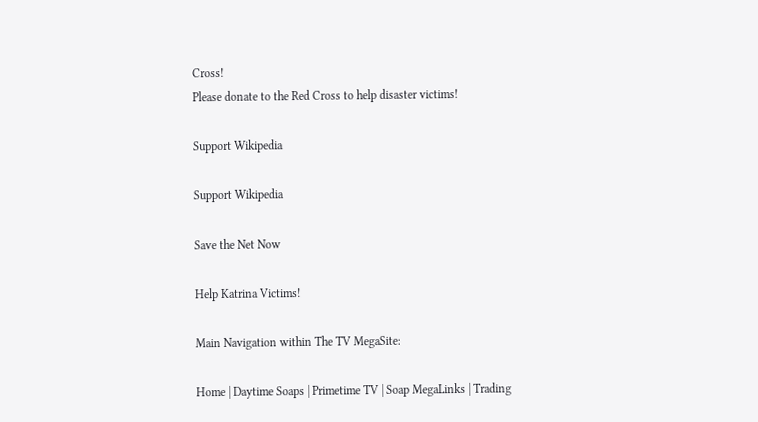Cross!
Please donate to the Red Cross to help disaster victims!

Support Wikipedia

Support Wikipedia

Save the Net Now

Help Katrina Victims!

Main Navigation within The TV MegaSite:

Home | Daytime Soaps | Primetime TV | Soap MegaLinks | Trading